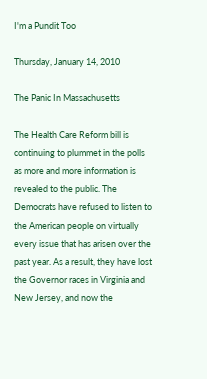I'm a Pundit Too

Thursday, January 14, 2010

The Panic In Massachusetts

The Health Care Reform bill is continuing to plummet in the polls as more and more information is revealed to the public. The Democrats have refused to listen to the American people on virtually every issue that has arisen over the past year. As a result, they have lost the Governor races in Virginia and New Jersey, and now the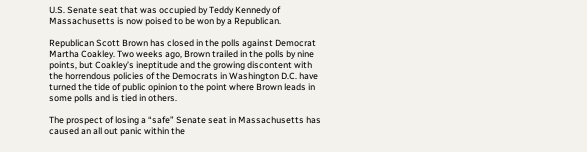U.S. Senate seat that was occupied by Teddy Kennedy of Massachusetts is now poised to be won by a Republican.

Republican Scott Brown has closed in the polls against Democrat Martha Coakley. Two weeks ago, Brown trailed in the polls by nine points, but Coakley’s ineptitude and the growing discontent with the horrendous policies of the Democrats in Washington D.C. have turned the tide of public opinion to the point where Brown leads in some polls and is tied in others.

The prospect of losing a “safe” Senate seat in Massachusetts has caused an all out panic within the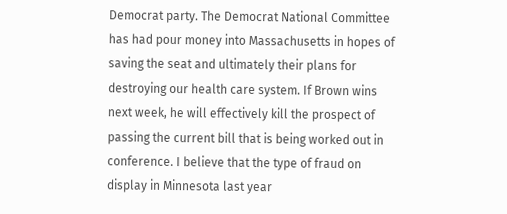Democrat party. The Democrat National Committee has had pour money into Massachusetts in hopes of saving the seat and ultimately their plans for destroying our health care system. If Brown wins next week, he will effectively kill the prospect of passing the current bill that is being worked out in conference. I believe that the type of fraud on display in Minnesota last year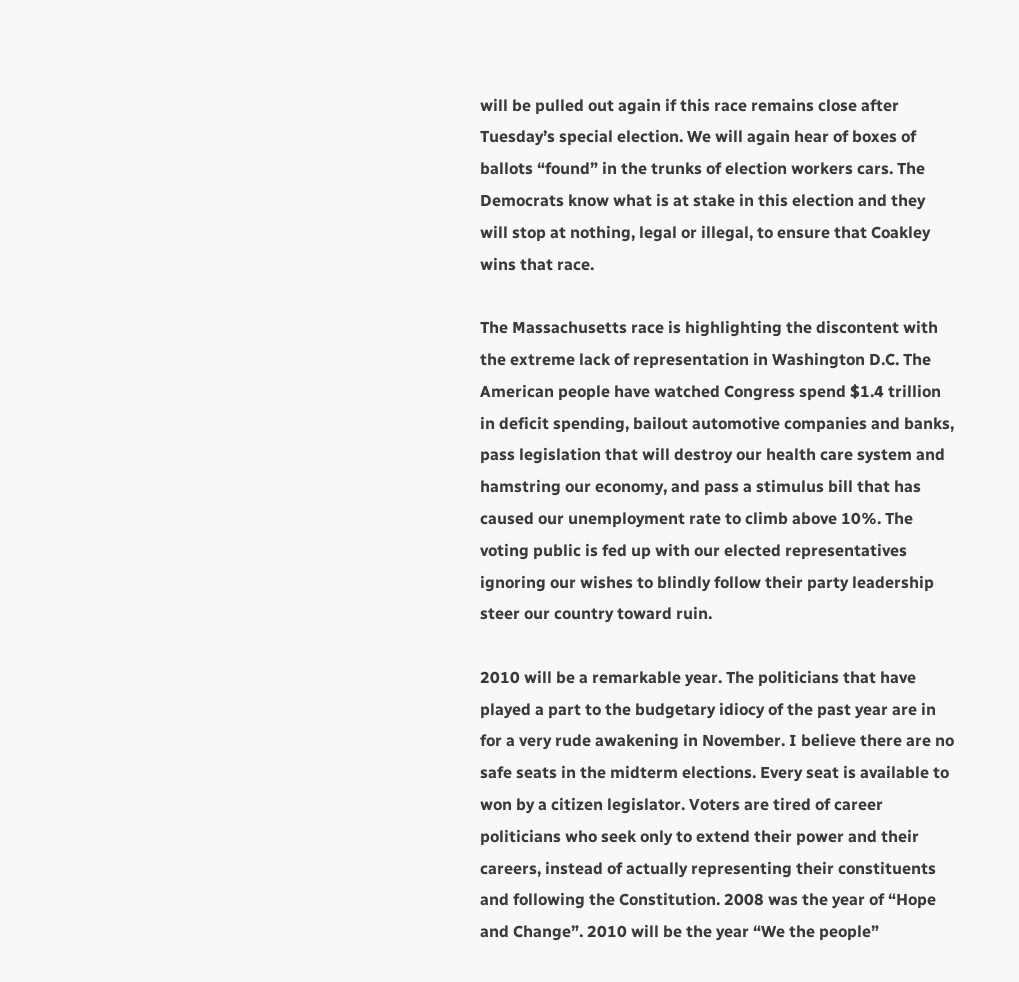will be pulled out again if this race remains close after Tuesday’s special election. We will again hear of boxes of ballots “found” in the trunks of election workers cars. The Democrats know what is at stake in this election and they will stop at nothing, legal or illegal, to ensure that Coakley wins that race.

The Massachusetts race is highlighting the discontent with the extreme lack of representation in Washington D.C. The American people have watched Congress spend $1.4 trillion in deficit spending, bailout automotive companies and banks, pass legislation that will destroy our health care system and hamstring our economy, and pass a stimulus bill that has caused our unemployment rate to climb above 10%. The voting public is fed up with our elected representatives ignoring our wishes to blindly follow their party leadership steer our country toward ruin.

2010 will be a remarkable year. The politicians that have played a part to the budgetary idiocy of the past year are in for a very rude awakening in November. I believe there are no safe seats in the midterm elections. Every seat is available to won by a citizen legislator. Voters are tired of career politicians who seek only to extend their power and their careers, instead of actually representing their constituents and following the Constitution. 2008 was the year of “Hope and Change”. 2010 will be the year “We the people”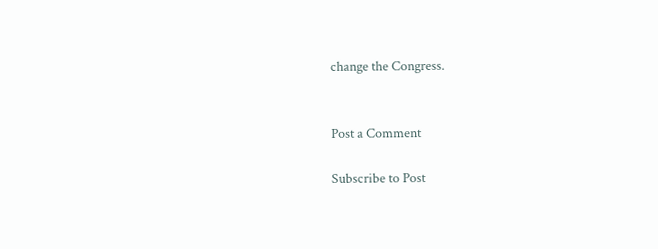change the Congress.


Post a Comment

Subscribe to Post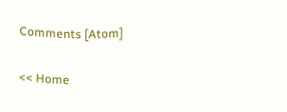Comments [Atom]

<< Home